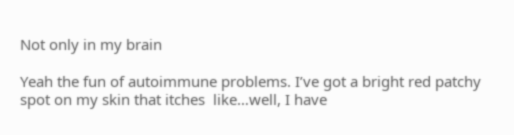Not only in my brain

Yeah the fun of autoimmune problems. I’ve got a bright red patchy spot on my skin that itches  like…well, I have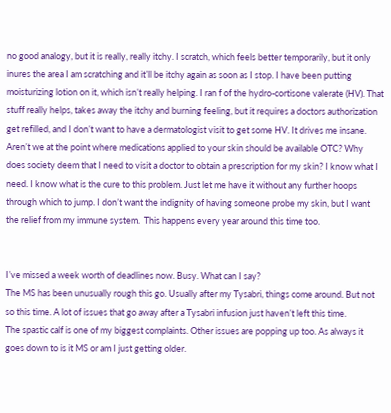no good analogy, but it is really, really itchy. I scratch, which feels better temporarily, but it only inures the area I am scratching and it’ll be itchy again as soon as I stop. I have been putting moisturizing lotion on it, which isn’t really helping. I ran f of the hydro-cortisone valerate (HV). That stuff really helps, takes away the itchy and burning feeling, but it requires a doctors authorization get refilled, and I don’t want to have a dermatologist visit to get some HV. It drives me insane.
Aren’t we at the point where medications applied to your skin should be available OTC? Why does society deem that I need to visit a doctor to obtain a prescription for my skin? I know what I need. I know what is the cure to this problem. Just let me have it without any further hoops through which to jump. I don’t want the indignity of having someone probe my skin, but I want the relief from my immune system.  This happens every year around this time too.


I’ve missed a week worth of deadlines now. Busy. What can I say?
The MS has been unusually rough this go. Usually after my Tysabri, things come around. But not so this time. A lot of issues that go away after a Tysabri infusion just haven’t left this time.
The spastic calf is one of my biggest complaints. Other issues are popping up too. As always it goes down to is it MS or am I just getting older.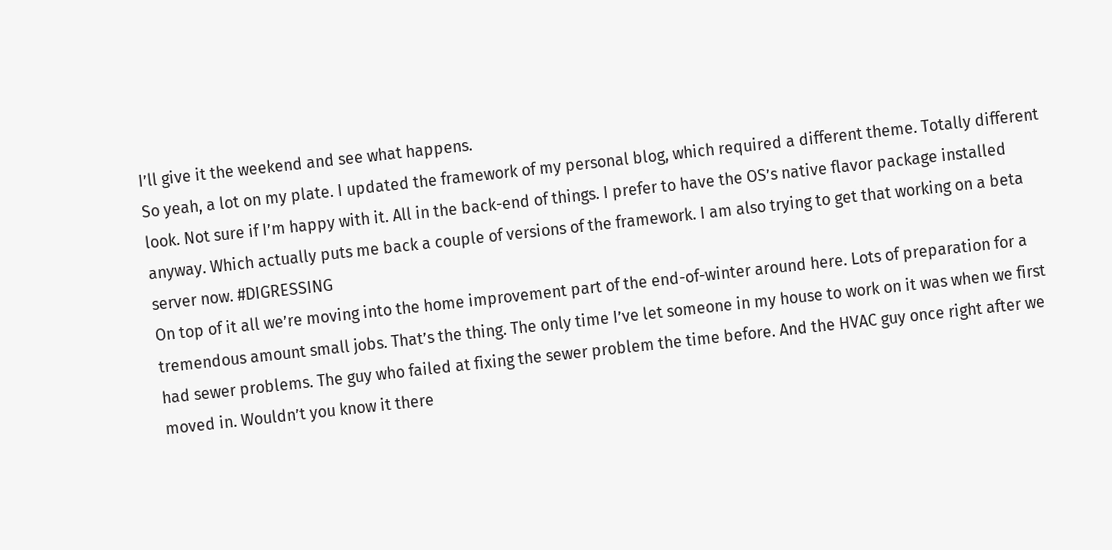I’ll give it the weekend and see what happens.
So yeah, a lot on my plate. I updated the framework of my personal blog, which required a different theme. Totally different look. Not sure if I’m happy with it. All in the back-end of things. I prefer to have the OS’s native flavor package installed anyway. Which actually puts me back a couple of versions of the framework. I am also trying to get that working on a beta server now. #DIGRESSING
On top of it all we’re moving into the home improvement part of the end-of-winter around here. Lots of preparation for a tremendous amount small jobs. That’s the thing. The only time I’ve let someone in my house to work on it was when we first had sewer problems. The guy who failed at fixing the sewer problem the time before. And the HVAC guy once right after we moved in. Wouldn’t you know it there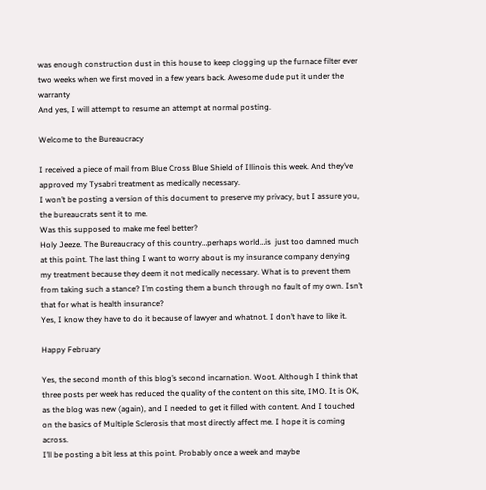was enough construction dust in this house to keep clogging up the furnace filter ever two weeks when we first moved in a few years back. Awesome dude put it under the warranty
And yes, I will attempt to resume an attempt at normal posting.

Welcome to the Bureaucracy

I received a piece of mail from Blue Cross Blue Shield of Illinois this week. And they’ve approved my Tysabri treatment as medically necessary.
I won’t be posting a version of this document to preserve my privacy, but I assure you, the bureaucrats sent it to me.
Was this supposed to make me feel better?
Holy Jeeze. The Bureaucracy of this country…perhaps world…is  just too damned much at this point. The last thing I want to worry about is my insurance company denying my treatment because they deem it not medically necessary. What is to prevent them from taking such a stance? I’m costing them a bunch through no fault of my own. Isn’t that for what is health insurance?
Yes, I know they have to do it because of lawyer and whatnot. I don’t have to like it.

Happy February

Yes, the second month of this blog’s second incarnation. Woot. Although I think that three posts per week has reduced the quality of the content on this site, IMO. It is OK, as the blog was new (again), and I needed to get it filled with content. And I touched on the basics of Multiple Sclerosis that most directly affect me. I hope it is coming across.
I’ll be posting a bit less at this point. Probably once a week and maybe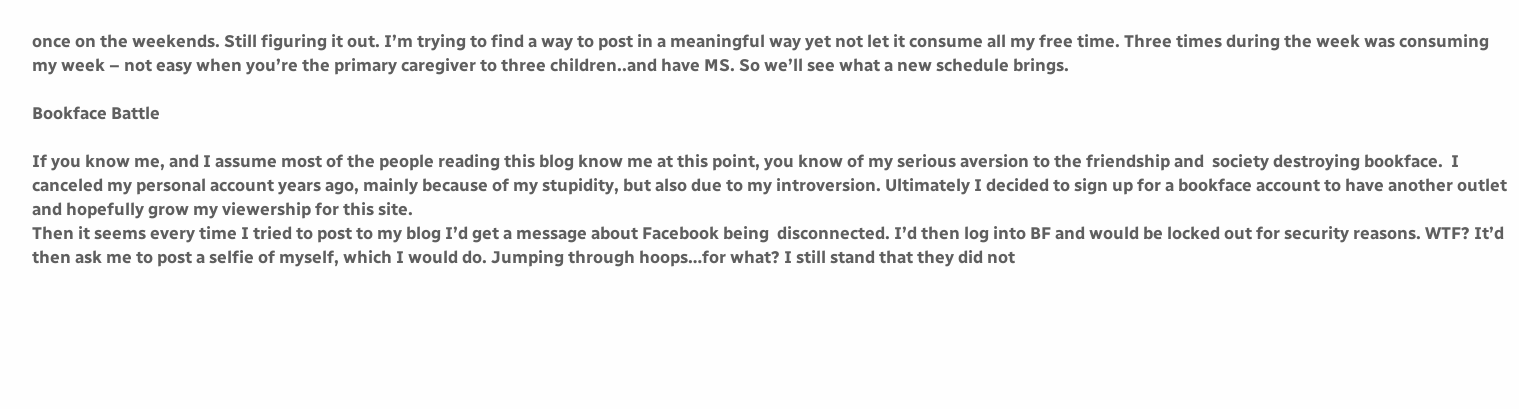once on the weekends. Still figuring it out. I’m trying to find a way to post in a meaningful way yet not let it consume all my free time. Three times during the week was consuming my week – not easy when you’re the primary caregiver to three children..and have MS. So we’ll see what a new schedule brings.

Bookface Battle

If you know me, and I assume most of the people reading this blog know me at this point, you know of my serious aversion to the friendship and  society destroying bookface.  I canceled my personal account years ago, mainly because of my stupidity, but also due to my introversion. Ultimately I decided to sign up for a bookface account to have another outlet and hopefully grow my viewership for this site.
Then it seems every time I tried to post to my blog I’d get a message about Facebook being  disconnected. I’d then log into BF and would be locked out for security reasons. WTF? It’d then ask me to post a selfie of myself, which I would do. Jumping through hoops…for what? I still stand that they did not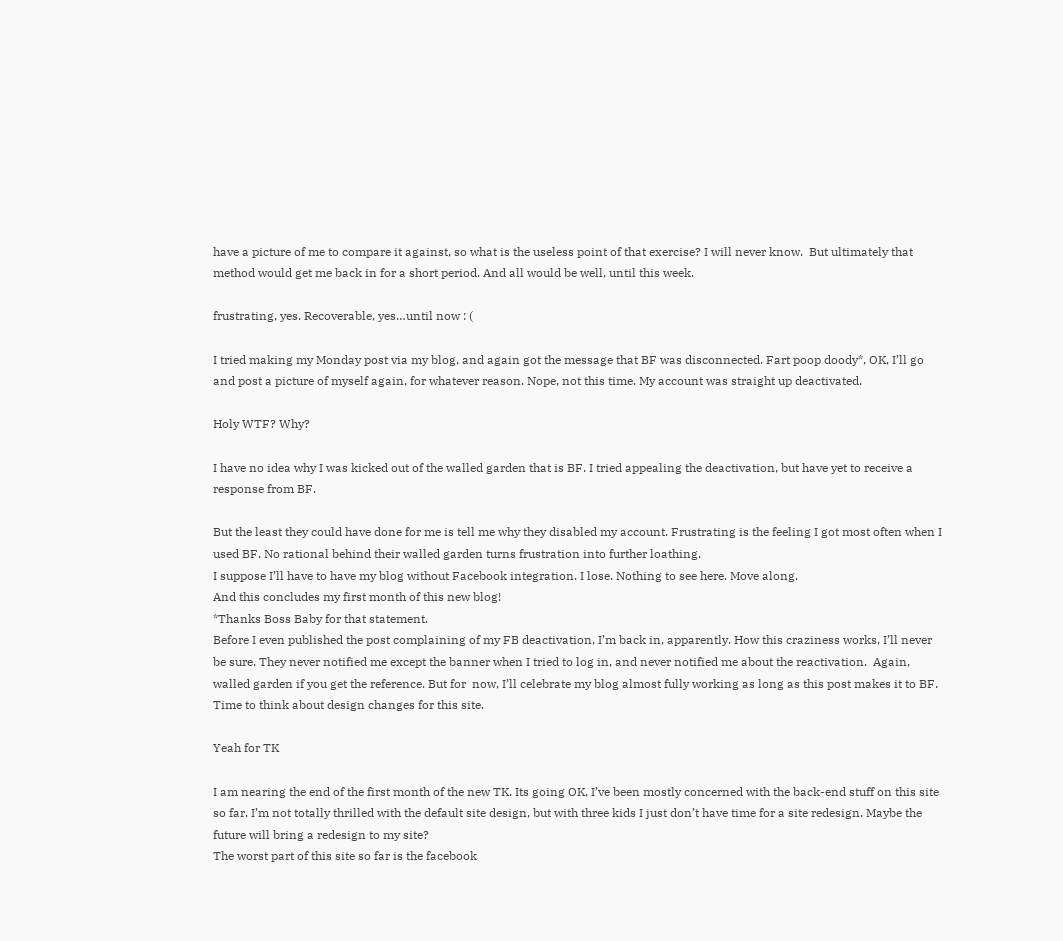have a picture of me to compare it against, so what is the useless point of that exercise? I will never know.  But ultimately that  method would get me back in for a short period. And all would be well, until this week.

frustrating, yes. Recoverable, yes…until now : (

I tried making my Monday post via my blog, and again got the message that BF was disconnected. Fart poop doody*, OK, I’ll go and post a picture of myself again, for whatever reason. Nope, not this time. My account was straight up deactivated.

Holy WTF? Why?

I have no idea why I was kicked out of the walled garden that is BF. I tried appealing the deactivation, but have yet to receive a response from BF.

But the least they could have done for me is tell me why they disabled my account. Frustrating is the feeling I got most often when I used BF. No rational behind their walled garden turns frustration into further loathing.
I suppose I’ll have to have my blog without Facebook integration. I lose. Nothing to see here. Move along.
And this concludes my first month of this new blog!
*Thanks Boss Baby for that statement.
Before I even published the post complaining of my FB deactivation, I’m back in, apparently. How this craziness works, I’ll never be sure. They never notified me except the banner when I tried to log in, and never notified me about the reactivation.  Again, walled garden if you get the reference. But for  now, I’ll celebrate my blog almost fully working as long as this post makes it to BF. Time to think about design changes for this site.

Yeah for TK

I am nearing the end of the first month of the new TK. Its going OK, I’ve been mostly concerned with the back-end stuff on this site so far. I’m not totally thrilled with the default site design, but with three kids I just don’t have time for a site redesign. Maybe the future will bring a redesign to my site?
The worst part of this site so far is the facebook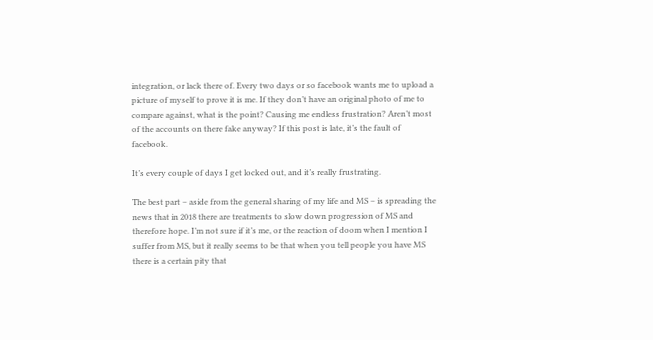integration, or lack there of. Every two days or so facebook wants me to upload a picture of myself to prove it is me. If they don’t have an original photo of me to compare against, what is the point? Causing me endless frustration? Aren’t most of the accounts on there fake anyway? If this post is late, it’s the fault of facebook.

It’s every couple of days I get locked out, and it’s really frustrating.

The best part – aside from the general sharing of my life and MS – is spreading the news that in 2018 there are treatments to slow down progression of MS and therefore hope. I’m not sure if it’s me, or the reaction of doom when I mention I suffer from MS, but it really seems to be that when you tell people you have MS there is a certain pity that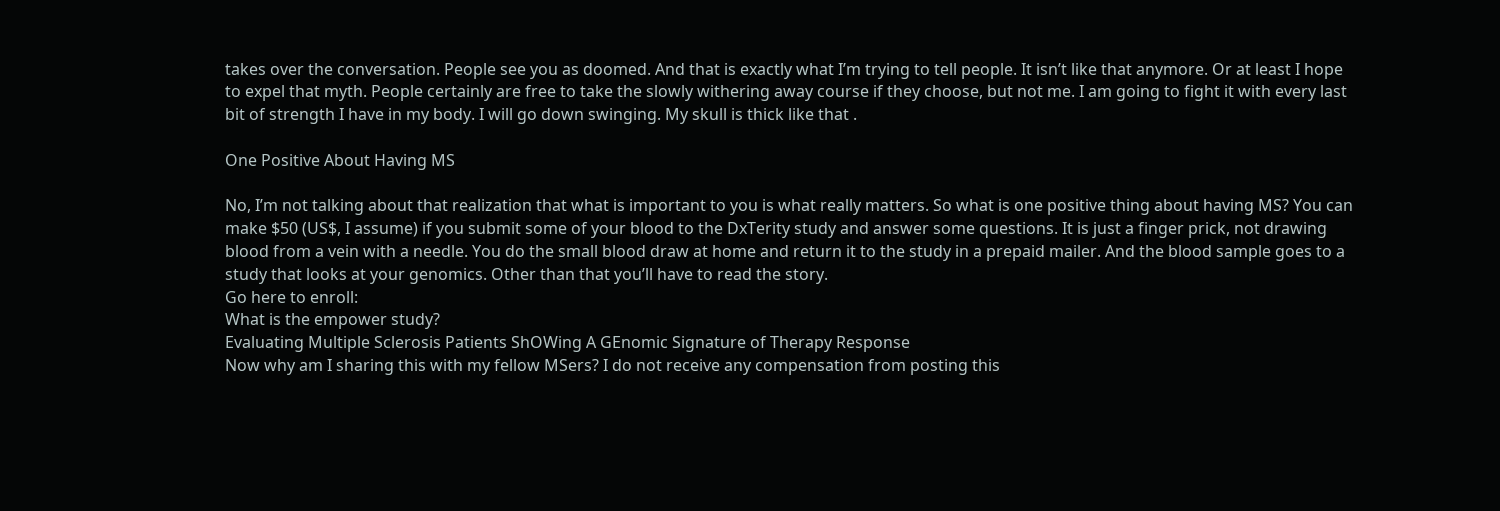takes over the conversation. People see you as doomed. And that is exactly what I’m trying to tell people. It isn’t like that anymore. Or at least I hope to expel that myth. People certainly are free to take the slowly withering away course if they choose, but not me. I am going to fight it with every last bit of strength I have in my body. I will go down swinging. My skull is thick like that .

One Positive About Having MS

No, I’m not talking about that realization that what is important to you is what really matters. So what is one positive thing about having MS? You can make $50 (US$, I assume) if you submit some of your blood to the DxTerity study and answer some questions. It is just a finger prick, not drawing blood from a vein with a needle. You do the small blood draw at home and return it to the study in a prepaid mailer. And the blood sample goes to a study that looks at your genomics. Other than that you’ll have to read the story.
Go here to enroll:
What is the empower study?
Evaluating Multiple Sclerosis Patients ShOWing A GEnomic Signature of Therapy Response
Now why am I sharing this with my fellow MSers? I do not receive any compensation from posting this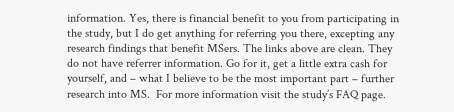information. Yes, there is financial benefit to you from participating in the study, but I do get anything for referring you there, excepting any research findings that benefit MSers. The links above are clean. They do not have referrer information. Go for it, get a little extra cash for yourself, and – what I believe to be the most important part – further research into MS.  For more information visit the study’s FAQ page.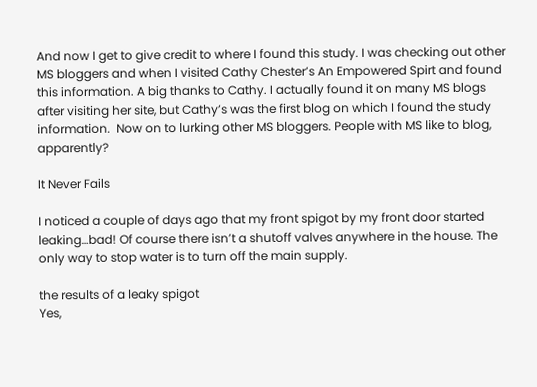And now I get to give credit to where I found this study. I was checking out other MS bloggers and when I visited Cathy Chester’s An Empowered Spirt and found this information. A big thanks to Cathy. I actually found it on many MS blogs after visiting her site, but Cathy’s was the first blog on which I found the study information.  Now on to lurking other MS bloggers. People with MS like to blog, apparently?

It Never Fails

I noticed a couple of days ago that my front spigot by my front door started leaking…bad! Of course there isn’t a shutoff valves anywhere in the house. The only way to stop water is to turn off the main supply.

the results of a leaky spigot
Yes,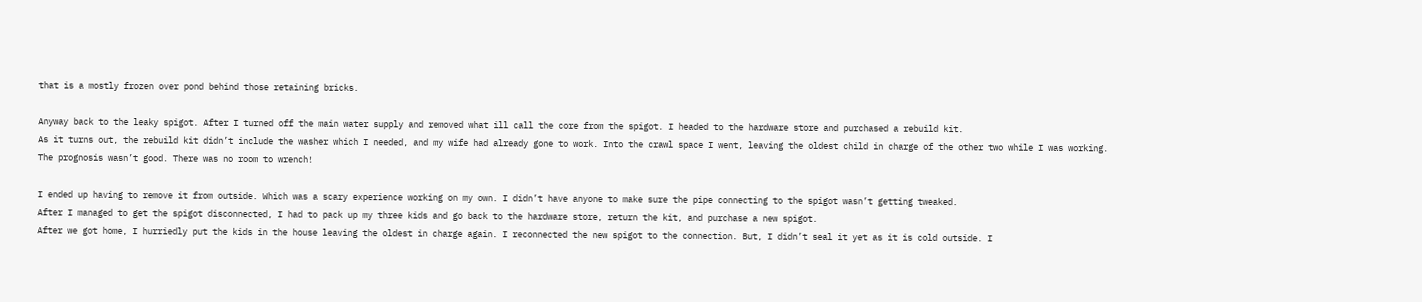that is a mostly frozen over pond behind those retaining bricks.

Anyway back to the leaky spigot. After I turned off the main water supply and removed what ill call the core from the spigot. I headed to the hardware store and purchased a rebuild kit.
As it turns out, the rebuild kit didn’t include the washer which I needed, and my wife had already gone to work. Into the crawl space I went, leaving the oldest child in charge of the other two while I was working. The prognosis wasn’t good. There was no room to wrench!

I ended up having to remove it from outside. Which was a scary experience working on my own. I didn’t have anyone to make sure the pipe connecting to the spigot wasn’t getting tweaked.
After I managed to get the spigot disconnected, I had to pack up my three kids and go back to the hardware store, return the kit, and purchase a new spigot.
After we got home, I hurriedly put the kids in the house leaving the oldest in charge again. I reconnected the new spigot to the connection. But, I didn’t seal it yet as it is cold outside. I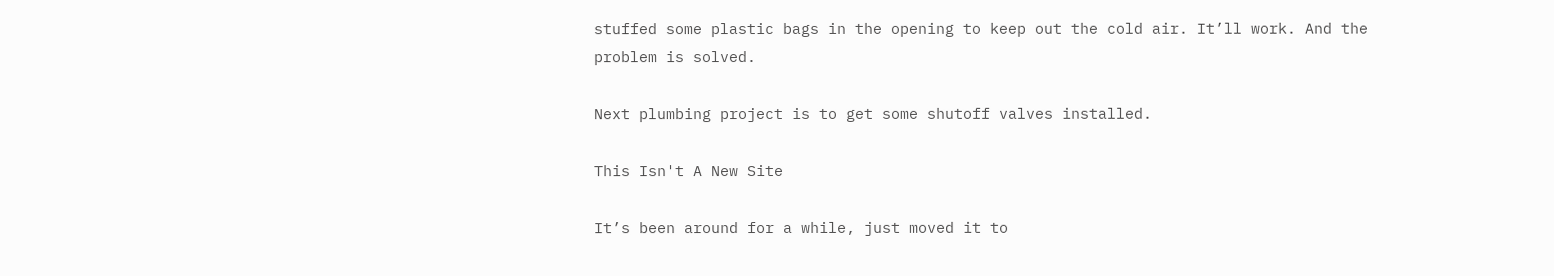stuffed some plastic bags in the opening to keep out the cold air. It’ll work. And the problem is solved.

Next plumbing project is to get some shutoff valves installed.

This Isn't A New Site

It’s been around for a while, just moved it to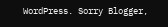WordPress. Sorry Blogger,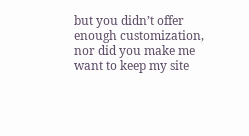but you didn’t offer enough customization,  nor did you make me want to keep my site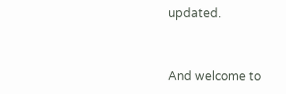updated.


And welcome to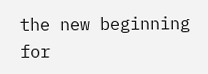the new beginning for